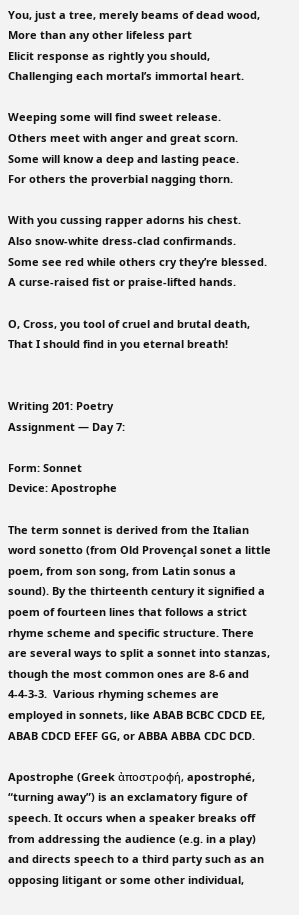You, just a tree, merely beams of dead wood,
More than any other lifeless part
Elicit response as rightly you should,
Challenging each mortal’s immortal heart.

Weeping some will find sweet release.
Others meet with anger and great scorn.
Some will know a deep and lasting peace.
For others the proverbial nagging thorn.

With you cussing rapper adorns his chest.
Also snow-white dress-clad confirmands.
Some see red while others cry they’re blessed.
A curse-raised fist or praise-lifted hands.

O, Cross, you tool of cruel and brutal death,
That I should find in you eternal breath!


Writing 201: Poetry
Assignment — Day 7:

Form: Sonnet
Device: Apostrophe

The term sonnet is derived from the Italian word sonetto (from Old Provençal sonet a little poem, from son song, from Latin sonus a sound). By the thirteenth century it signified a poem of fourteen lines that follows a strict rhyme scheme and specific structure. There are several ways to split a sonnet into stanzas, though the most common ones are 8-6 and 4-4-3-3.  Various rhyming schemes are employed in sonnets, like ABAB BCBC CDCD EE, ABAB CDCD EFEF GG, or ABBA ABBA CDC DCD.

Apostrophe (Greek ἀποστροφή, apostrophé, “turning away”) is an exclamatory figure of speech. It occurs when a speaker breaks off from addressing the audience (e.g. in a play) and directs speech to a third party such as an opposing litigant or some other individual,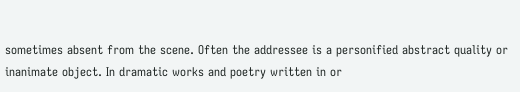sometimes absent from the scene. Often the addressee is a personified abstract quality or inanimate object. In dramatic works and poetry written in or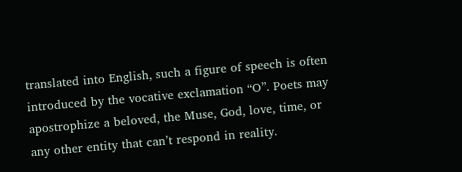translated into English, such a figure of speech is often introduced by the vocative exclamation “O”. Poets may apostrophize a beloved, the Muse, God, love, time, or any other entity that can’t respond in reality.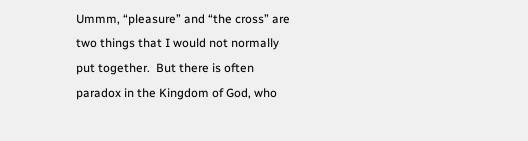Ummm, “pleasure” and “the cross” are two things that I would not normally put together.  But there is often paradox in the Kingdom of God, who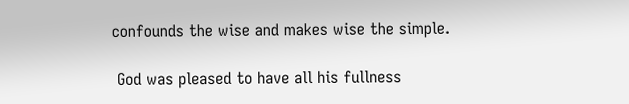confounds the wise and makes wise the simple.

 God was pleased to have all his fullness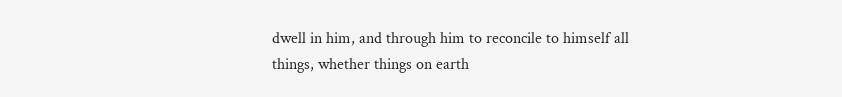dwell in him, and through him to reconcile to himself all things, whether things on earth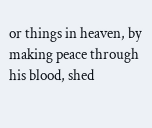or things in heaven, by making peace through his blood, shed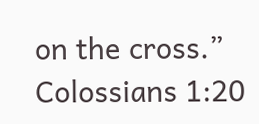on the cross.” Colossians 1:20